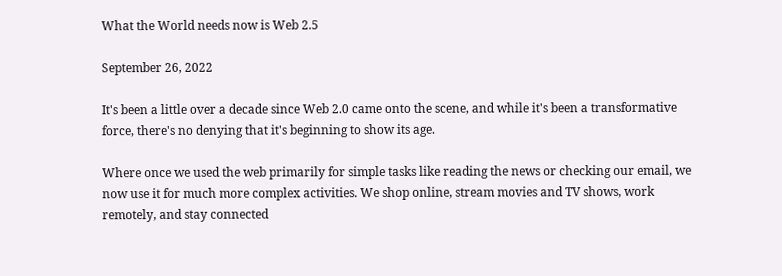What the World needs now is Web 2.5

September 26, 2022

It's been a little over a decade since Web 2.0 came onto the scene, and while it's been a transformative force, there's no denying that it's beginning to show its age.

Where once we used the web primarily for simple tasks like reading the news or checking our email, we now use it for much more complex activities. We shop online, stream movies and TV shows, work remotely, and stay connected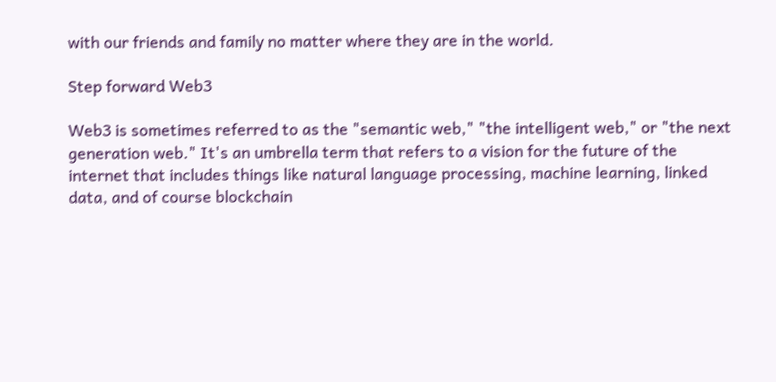with our friends and family no matter where they are in the world.

Step forward Web3

Web3 is sometimes referred to as the "semantic web," "the intelligent web," or "the next generation web." It's an umbrella term that refers to a vision for the future of the internet that includes things like natural language processing, machine learning, linked data, and of course blockchain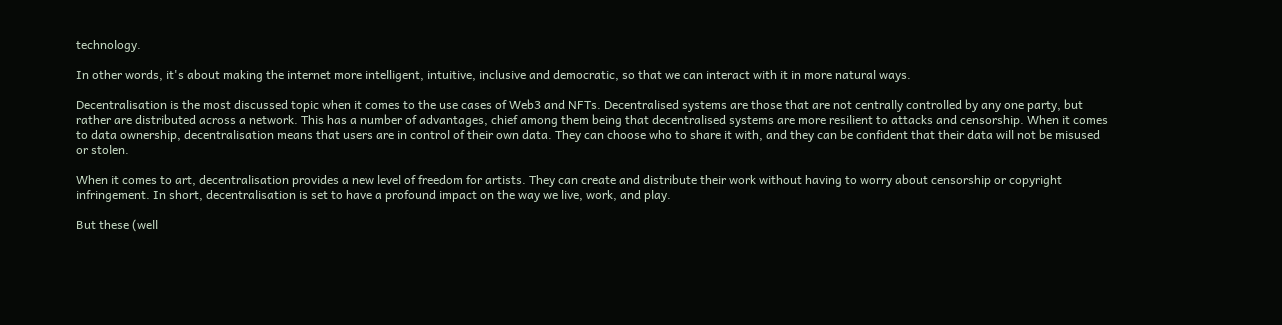technology.

In other words, it's about making the internet more intelligent, intuitive, inclusive and democratic, so that we can interact with it in more natural ways.

Decentralisation is the most discussed topic when it comes to the use cases of Web3 and NFTs. Decentralised systems are those that are not centrally controlled by any one party, but rather are distributed across a network. This has a number of advantages, chief among them being that decentralised systems are more resilient to attacks and censorship. When it comes to data ownership, decentralisation means that users are in control of their own data. They can choose who to share it with, and they can be confident that their data will not be misused or stolen.

When it comes to art, decentralisation provides a new level of freedom for artists. They can create and distribute their work without having to worry about censorship or copyright infringement. In short, decentralisation is set to have a profound impact on the way we live, work, and play.

But these (well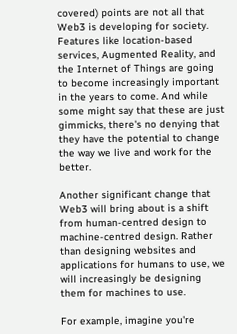covered) points are not all that Web3 is developing for society. Features like location-based services, Augmented Reality, and the Internet of Things are going to become increasingly important in the years to come. And while some might say that these are just gimmicks, there's no denying that they have the potential to change the way we live and work for the better.

Another significant change that Web3 will bring about is a shift from human-centred design to machine-centred design. Rather than designing websites and applications for humans to use, we will increasingly be designing them for machines to use.

For example, imagine you're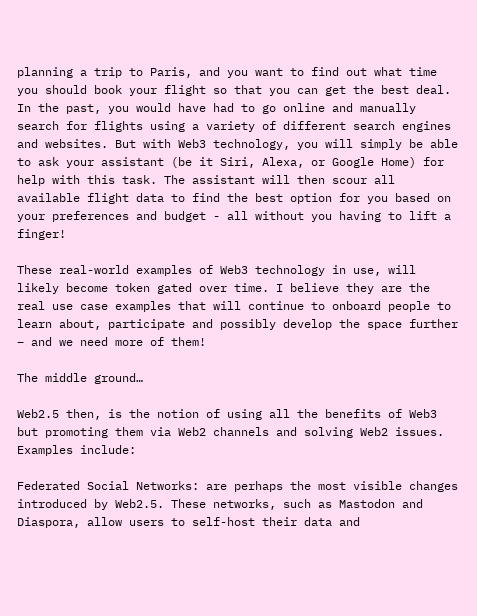planning a trip to Paris, and you want to find out what time you should book your flight so that you can get the best deal. In the past, you would have had to go online and manually search for flights using a variety of different search engines and websites. But with Web3 technology, you will simply be able to ask your assistant (be it Siri, Alexa, or Google Home) for help with this task. The assistant will then scour all available flight data to find the best option for you based on your preferences and budget - all without you having to lift a finger!

These real-world examples of Web3 technology in use, will likely become token gated over time. I believe they are the real use case examples that will continue to onboard people to learn about, participate and possibly develop the space further – and we need more of them!

The middle ground…

Web2.5 then, is the notion of using all the benefits of Web3 but promoting them via Web2 channels and solving Web2 issues. Examples include:

Federated Social Networks: are perhaps the most visible changes introduced by Web2.5. These networks, such as Mastodon and Diaspora, allow users to self-host their data and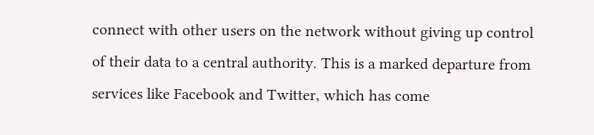connect with other users on the network without giving up control of their data to a central authority. This is a marked departure from services like Facebook and Twitter, which has come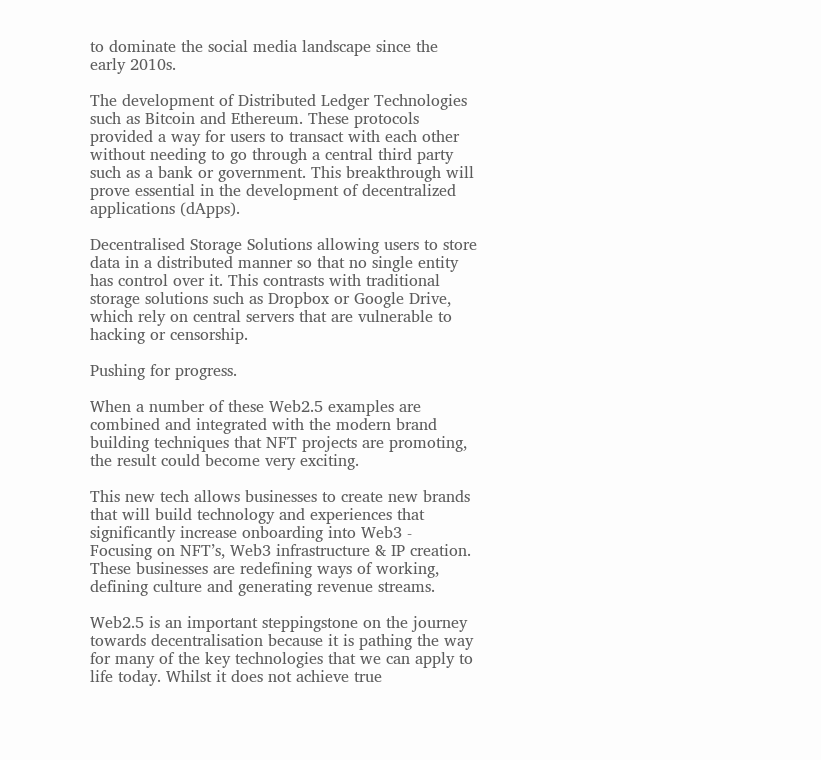to dominate the social media landscape since the early 2010s.

The development of Distributed Ledger Technologies such as Bitcoin and Ethereum. These protocols provided a way for users to transact with each other without needing to go through a central third party such as a bank or government. This breakthrough will prove essential in the development of decentralized applications (dApps).

Decentralised Storage Solutions allowing users to store data in a distributed manner so that no single entity has control over it. This contrasts with traditional storage solutions such as Dropbox or Google Drive, which rely on central servers that are vulnerable to hacking or censorship.

Pushing for progress.

When a number of these Web2.5 examples are combined and integrated with the modern brand building techniques that NFT projects are promoting, the result could become very exciting.

This new tech allows businesses to create new brands that will build technology and experiences that significantly increase onboarding into Web3 - Focusing on NFT’s, Web3 infrastructure & IP creation. These businesses are redefining ways of working, defining culture and generating revenue streams.

Web2.5 is an important steppingstone on the journey towards decentralisation because it is pathing the way for many of the key technologies that we can apply to life today. Whilst it does not achieve true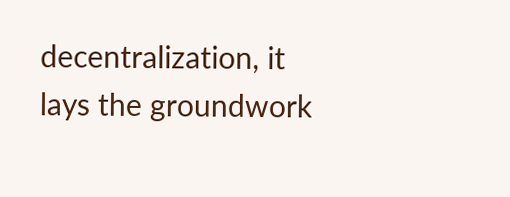decentralization, it lays the groundwork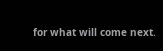for what will come next.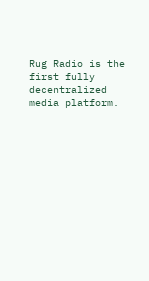Rug Radio is the first fully decentralized media platform.